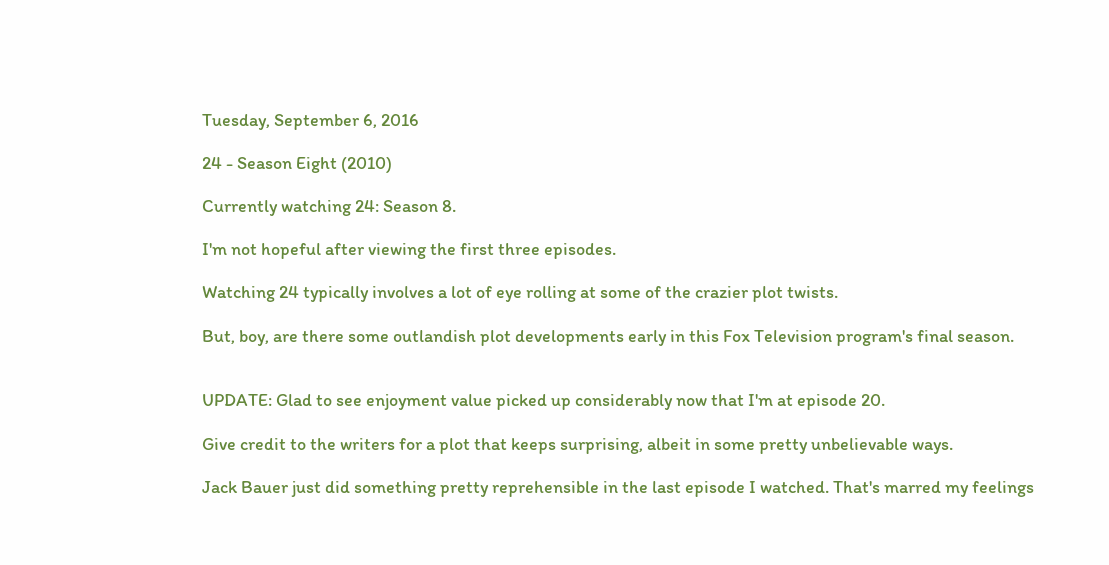Tuesday, September 6, 2016

24 - Season Eight (2010)

Currently watching 24: Season 8.

I'm not hopeful after viewing the first three episodes.

Watching 24 typically involves a lot of eye rolling at some of the crazier plot twists.

But, boy, are there some outlandish plot developments early in this Fox Television program's final season.


UPDATE: Glad to see enjoyment value picked up considerably now that I'm at episode 20.

Give credit to the writers for a plot that keeps surprising, albeit in some pretty unbelievable ways.

Jack Bauer just did something pretty reprehensible in the last episode I watched. That's marred my feelings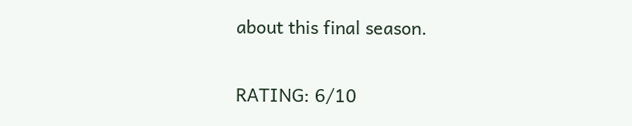about this final season.

RATING: 6/10